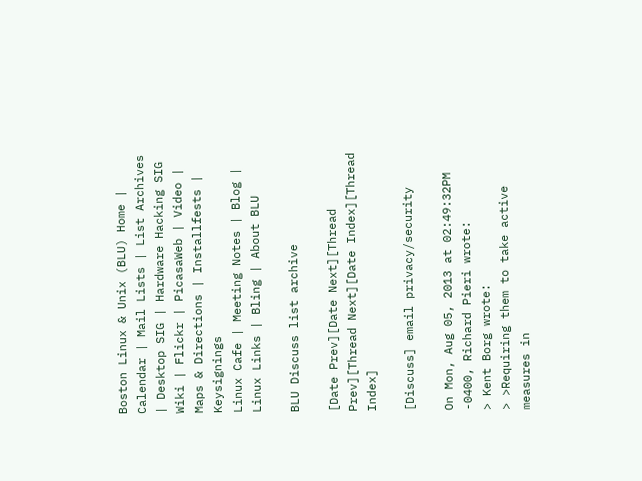Boston Linux & Unix (BLU) Home | Calendar | Mail Lists | List Archives | Desktop SIG | Hardware Hacking SIG
Wiki | Flickr | PicasaWeb | Video | Maps & Directions | Installfests | Keysignings
Linux Cafe | Meeting Notes | Blog | Linux Links | Bling | About BLU

BLU Discuss list archive

[Date Prev][Date Next][Thread Prev][Thread Next][Date Index][Thread Index]

[Discuss] email privacy/security

On Mon, Aug 05, 2013 at 02:49:32PM -0400, Richard Pieri wrote:
> Kent Borg wrote:
> >Requiring them to take active measures in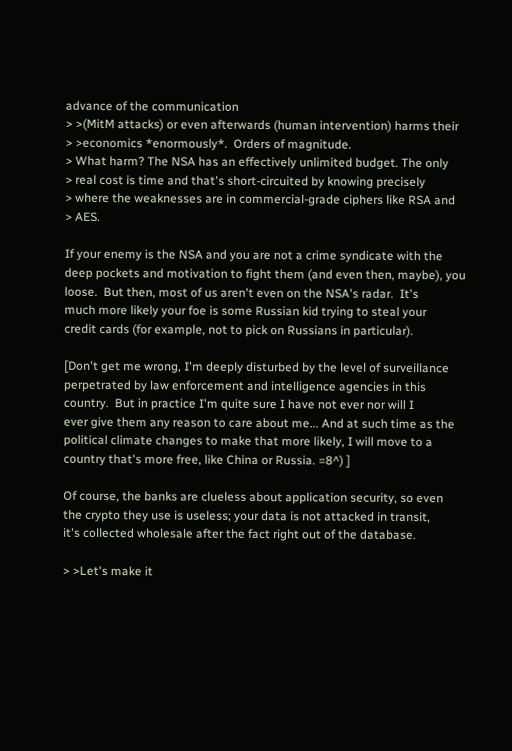advance of the communication
> >(MitM attacks) or even afterwards (human intervention) harms their
> >economics *enormously*.  Orders of magnitude.
> What harm? The NSA has an effectively unlimited budget. The only
> real cost is time and that's short-circuited by knowing precisely
> where the weaknesses are in commercial-grade ciphers like RSA and
> AES.

If your enemy is the NSA and you are not a crime syndicate with the
deep pockets and motivation to fight them (and even then, maybe), you
loose.  But then, most of us aren't even on the NSA's radar.  It's
much more likely your foe is some Russian kid trying to steal your
credit cards (for example, not to pick on Russians in particular).

[Don't get me wrong, I'm deeply disturbed by the level of surveillance
perpetrated by law enforcement and intelligence agencies in this
country.  But in practice I'm quite sure I have not ever nor will I
ever give them any reason to care about me... And at such time as the
political climate changes to make that more likely, I will move to a
country that's more free, like China or Russia. =8^) ]

Of course, the banks are clueless about application security, so even
the crypto they use is useless; your data is not attacked in transit,
it's collected wholesale after the fact right out of the database.

> >Let's make it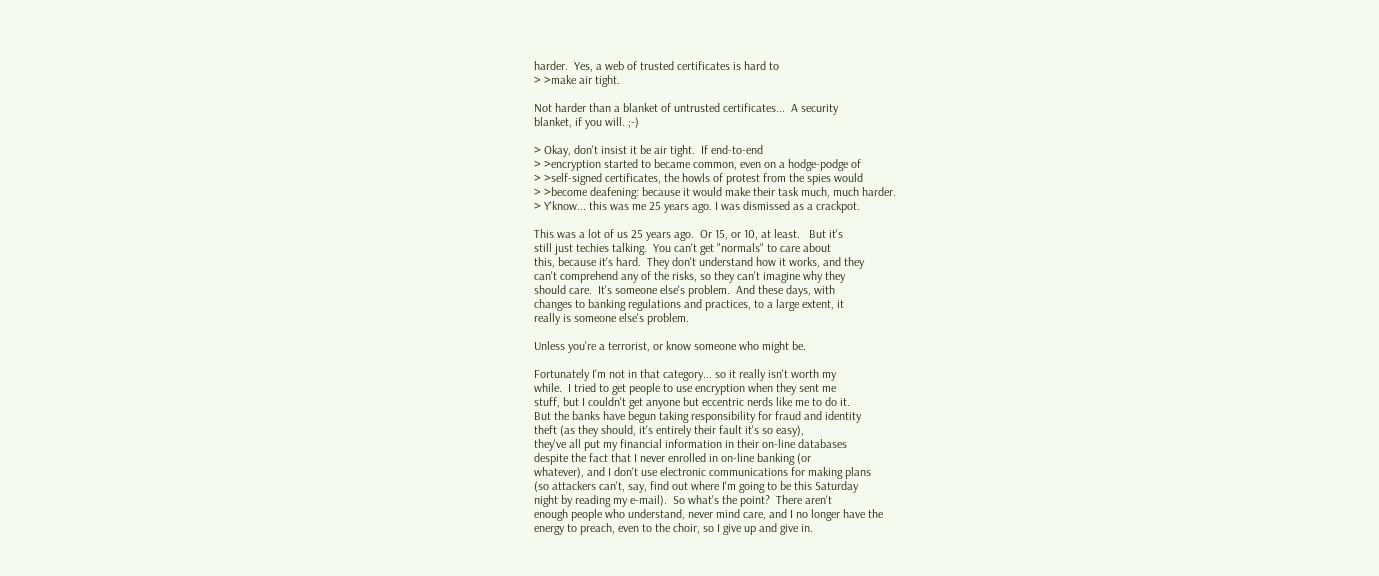harder.  Yes, a web of trusted certificates is hard to
> >make air tight.

Not harder than a blanket of untrusted certificates...  A security
blanket, if you will. ;-)

> Okay, don't insist it be air tight.  If end-to-end
> >encryption started to became common, even on a hodge-podge of
> >self-signed certificates, the howls of protest from the spies would
> >become deafening: because it would make their task much, much harder.
> Y'know... this was me 25 years ago. I was dismissed as a crackpot.

This was a lot of us 25 years ago.  Or 15, or 10, at least.   But it's
still just techies talking.  You can't get "normals" to care about
this, because it's hard.  They don't understand how it works, and they
can't comprehend any of the risks, so they can't imagine why they
should care.  It's someone else's problem.  And these days, with
changes to banking regulations and practices, to a large extent, it
really is someone else's problem.

Unless you're a terrorist, or know someone who might be.

Fortunately I'm not in that category... so it really isn't worth my
while.  I tried to get people to use encryption when they sent me
stuff, but I couldn't get anyone but eccentric nerds like me to do it.
But the banks have begun taking responsibility for fraud and identity
theft (as they should, it's entirely their fault it's so easy),
they've all put my financial information in their on-line databases
despite the fact that I never enrolled in on-line banking (or
whatever), and I don't use electronic communications for making plans
(so attackers can't, say, find out where I'm going to be this Saturday
night by reading my e-mail).  So what's the point?  There aren't
enough people who understand, never mind care, and I no longer have the
energy to preach, even to the choir, so I give up and give in.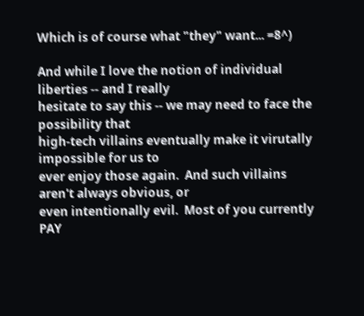Which is of course what "they" want... =8^)

And while I love the notion of individual liberties -- and I really
hesitate to say this -- we may need to face the possibility that
high-tech villains eventually make it virutally impossible for us to
ever enjoy those again.  And such villains aren't always obvious, or
even intentionally evil.  Most of you currently PAY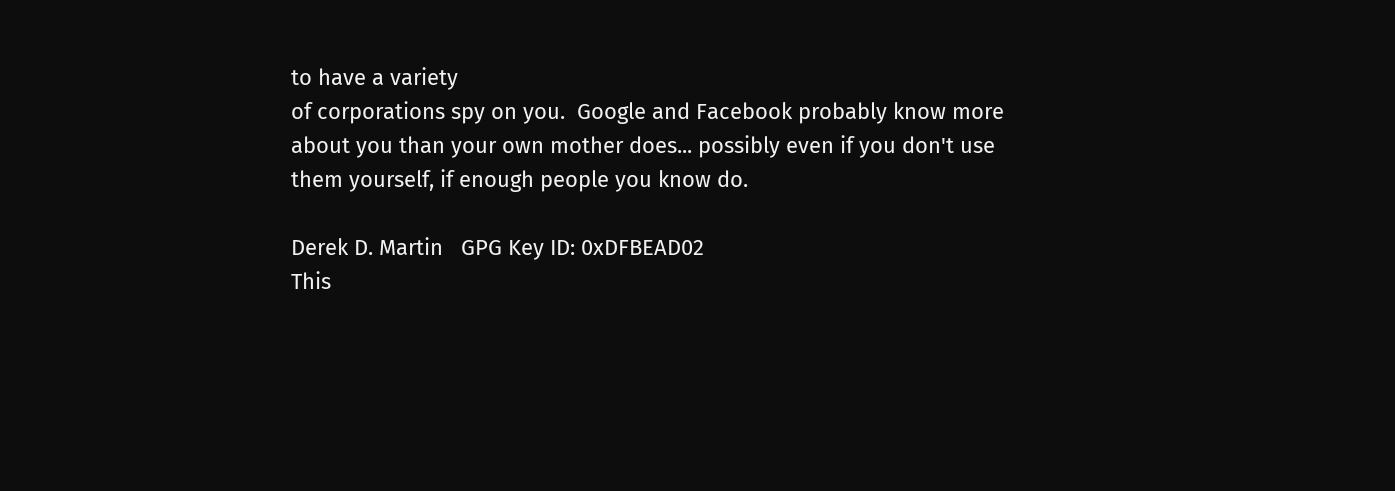to have a variety
of corporations spy on you.  Google and Facebook probably know more
about you than your own mother does... possibly even if you don't use
them yourself, if enough people you know do.

Derek D. Martin   GPG Key ID: 0xDFBEAD02
This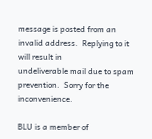message is posted from an invalid address.  Replying to it will result in
undeliverable mail due to spam prevention.  Sorry for the inconvenience.

BLU is a member of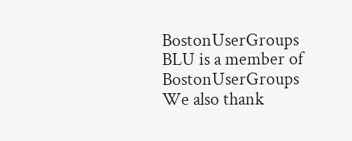BostonUserGroups
BLU is a member of BostonUserGroups
We also thank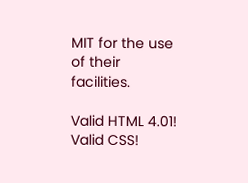MIT for the use of their facilities.

Valid HTML 4.01! Valid CSS!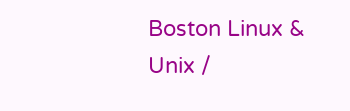Boston Linux & Unix /